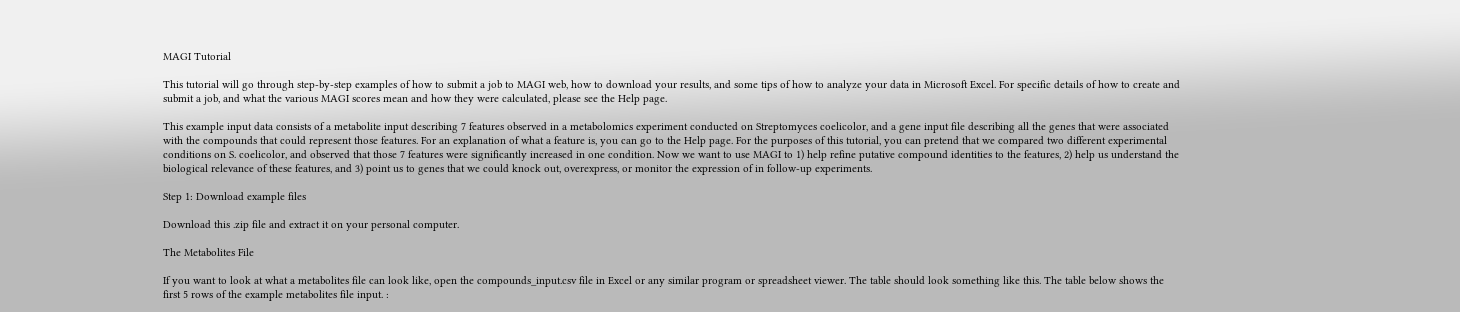MAGI Tutorial

This tutorial will go through step-by-step examples of how to submit a job to MAGI web, how to download your results, and some tips of how to analyze your data in Microsoft Excel. For specific details of how to create and submit a job, and what the various MAGI scores mean and how they were calculated, please see the Help page.

This example input data consists of a metabolite input describing 7 features observed in a metabolomics experiment conducted on Streptomyces coelicolor, and a gene input file describing all the genes that were associated with the compounds that could represent those features. For an explanation of what a feature is, you can go to the Help page. For the purposes of this tutorial, you can pretend that we compared two different experimental conditions on S. coelicolor, and observed that those 7 features were significantly increased in one condition. Now we want to use MAGI to 1) help refine putative compound identities to the features, 2) help us understand the biological relevance of these features, and 3) point us to genes that we could knock out, overexpress, or monitor the expression of in follow-up experiments.

Step 1: Download example files

Download this .zip file and extract it on your personal computer.

The Metabolites File

If you want to look at what a metabolites file can look like, open the compounds_input.csv file in Excel or any similar program or spreadsheet viewer. The table should look something like this. The table below shows the first 5 rows of the example metabolites file input. :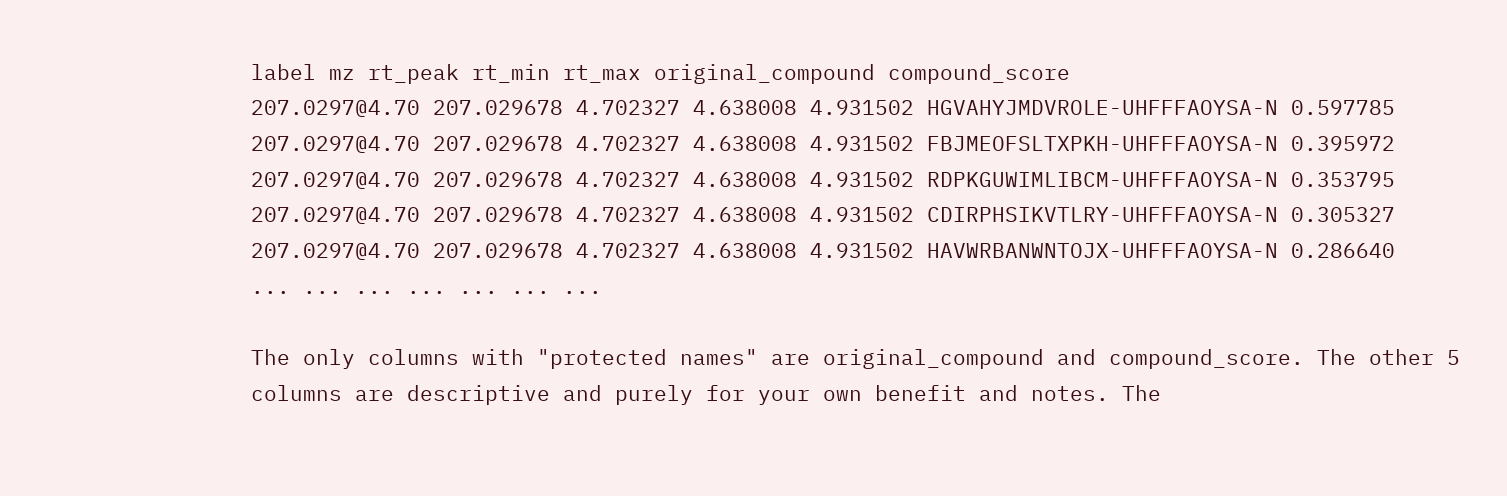label mz rt_peak rt_min rt_max original_compound compound_score
207.0297@4.70 207.029678 4.702327 4.638008 4.931502 HGVAHYJMDVROLE-UHFFFAOYSA-N 0.597785
207.0297@4.70 207.029678 4.702327 4.638008 4.931502 FBJMEOFSLTXPKH-UHFFFAOYSA-N 0.395972
207.0297@4.70 207.029678 4.702327 4.638008 4.931502 RDPKGUWIMLIBCM-UHFFFAOYSA-N 0.353795
207.0297@4.70 207.029678 4.702327 4.638008 4.931502 CDIRPHSIKVTLRY-UHFFFAOYSA-N 0.305327
207.0297@4.70 207.029678 4.702327 4.638008 4.931502 HAVWRBANWNTOJX-UHFFFAOYSA-N 0.286640
... ... ... ... ... ... ...

The only columns with "protected names" are original_compound and compound_score. The other 5 columns are descriptive and purely for your own benefit and notes. The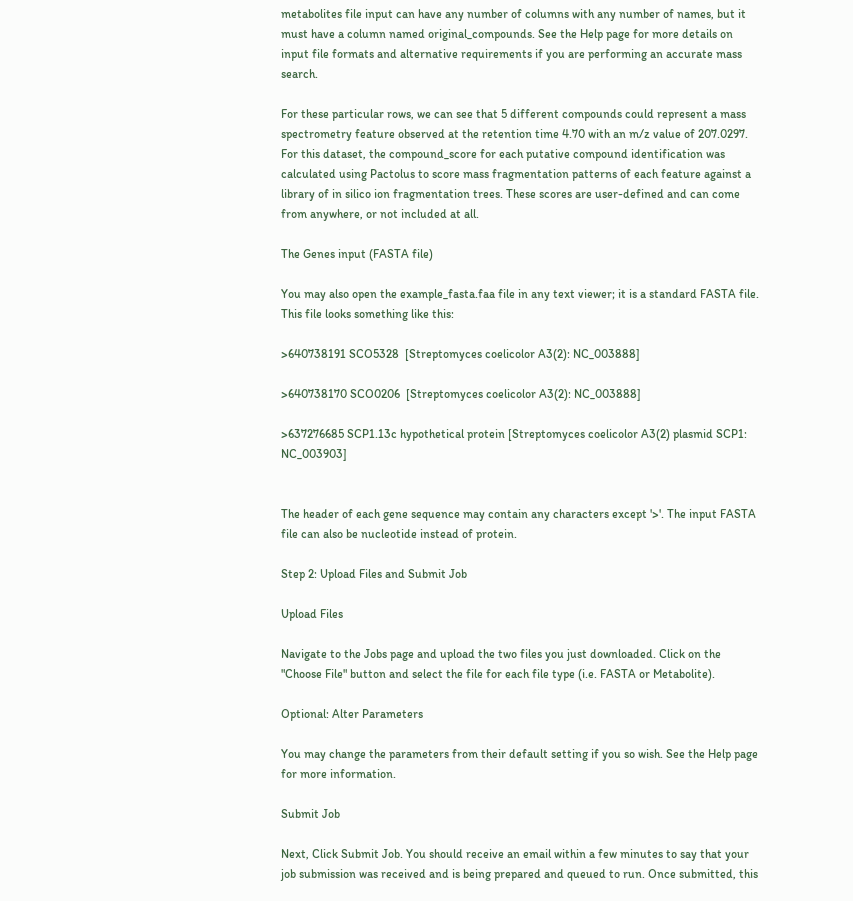metabolites file input can have any number of columns with any number of names, but it must have a column named original_compounds. See the Help page for more details on input file formats and alternative requirements if you are performing an accurate mass search.

For these particular rows, we can see that 5 different compounds could represent a mass spectrometry feature observed at the retention time 4.70 with an m/z value of 207.0297. For this dataset, the compound_score for each putative compound identification was calculated using Pactolus to score mass fragmentation patterns of each feature against a library of in silico ion fragmentation trees. These scores are user-defined and can come from anywhere, or not included at all.

The Genes input (FASTA file)

You may also open the example_fasta.faa file in any text viewer; it is a standard FASTA file. This file looks something like this:

>640738191 SCO5328  [Streptomyces coelicolor A3(2): NC_003888]

>640738170 SCO0206  [Streptomyces coelicolor A3(2): NC_003888]

>637276685 SCP1.13c hypothetical protein [Streptomyces coelicolor A3(2) plasmid SCP1: NC_003903]


The header of each gene sequence may contain any characters except '>'. The input FASTA file can also be nucleotide instead of protein.

Step 2: Upload Files and Submit Job

Upload Files

Navigate to the Jobs page and upload the two files you just downloaded. Click on the "Choose File" button and select the file for each file type (i.e. FASTA or Metabolite).

Optional: Alter Parameters

You may change the parameters from their default setting if you so wish. See the Help page for more information.

Submit Job

Next, Click Submit Job. You should receive an email within a few minutes to say that your job submission was received and is being prepared and queued to run. Once submitted, this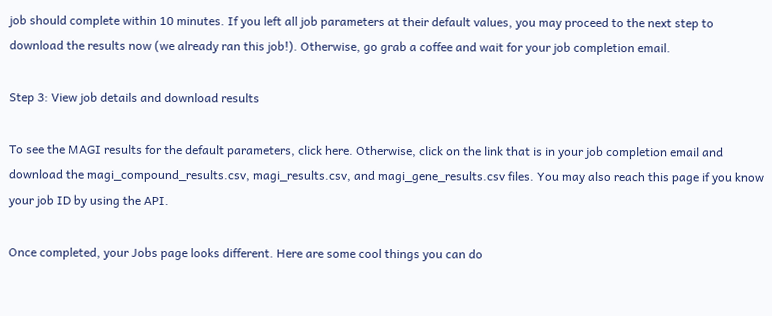job should complete within 10 minutes. If you left all job parameters at their default values, you may proceed to the next step to download the results now (we already ran this job!). Otherwise, go grab a coffee and wait for your job completion email.

Step 3: View job details and download results

To see the MAGI results for the default parameters, click here. Otherwise, click on the link that is in your job completion email and download the magi_compound_results.csv, magi_results.csv, and magi_gene_results.csv files. You may also reach this page if you know your job ID by using the API.

Once completed, your Jobs page looks different. Here are some cool things you can do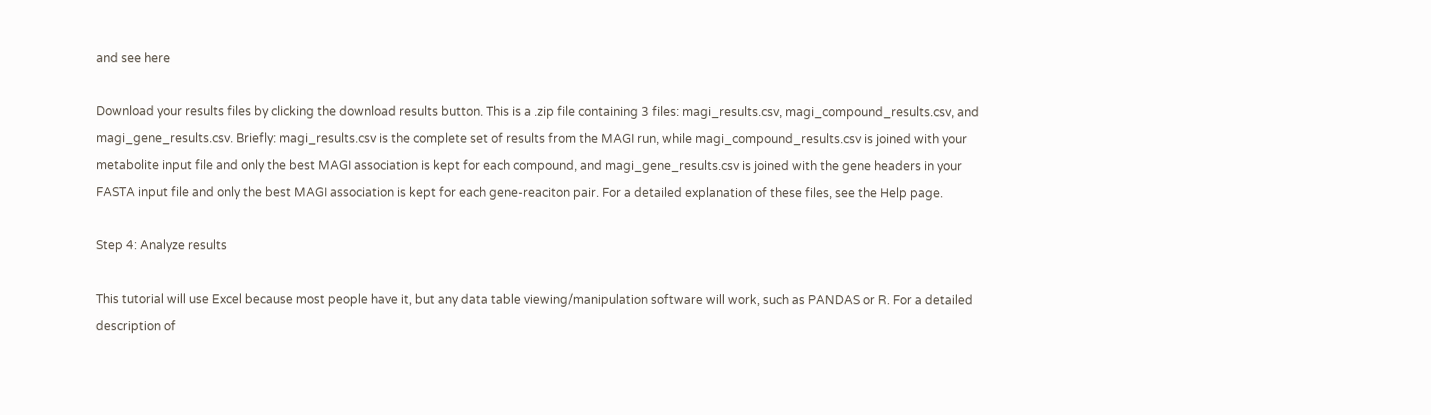and see here

Download your results files by clicking the download results button. This is a .zip file containing 3 files: magi_results.csv, magi_compound_results.csv, and magi_gene_results.csv. Briefly: magi_results.csv is the complete set of results from the MAGI run, while magi_compound_results.csv is joined with your metabolite input file and only the best MAGI association is kept for each compound, and magi_gene_results.csv is joined with the gene headers in your FASTA input file and only the best MAGI association is kept for each gene-reaciton pair. For a detailed explanation of these files, see the Help page.

Step 4: Analyze results

This tutorial will use Excel because most people have it, but any data table viewing/manipulation software will work, such as PANDAS or R. For a detailed description of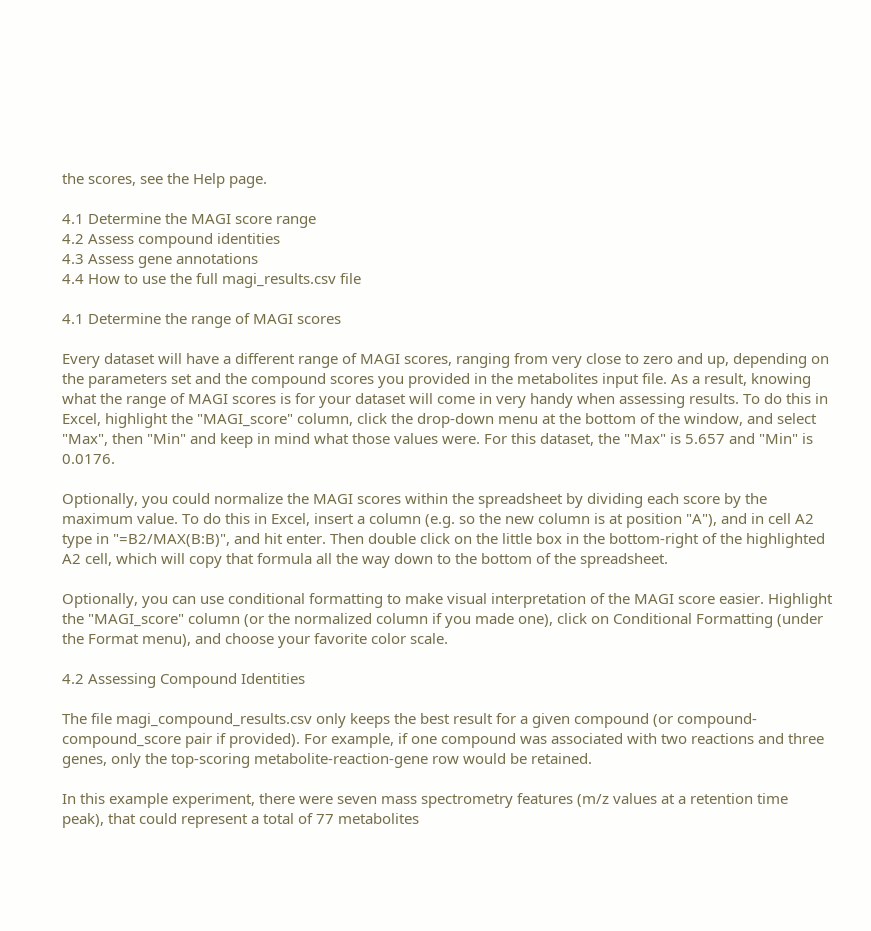the scores, see the Help page.

4.1 Determine the MAGI score range
4.2 Assess compound identities
4.3 Assess gene annotations
4.4 How to use the full magi_results.csv file

4.1 Determine the range of MAGI scores

Every dataset will have a different range of MAGI scores, ranging from very close to zero and up, depending on the parameters set and the compound scores you provided in the metabolites input file. As a result, knowing what the range of MAGI scores is for your dataset will come in very handy when assessing results. To do this in Excel, highlight the "MAGI_score" column, click the drop-down menu at the bottom of the window, and select "Max", then "Min" and keep in mind what those values were. For this dataset, the "Max" is 5.657 and "Min" is 0.0176.

Optionally, you could normalize the MAGI scores within the spreadsheet by dividing each score by the maximum value. To do this in Excel, insert a column (e.g. so the new column is at position "A"), and in cell A2 type in "=B2/MAX(B:B)", and hit enter. Then double click on the little box in the bottom-right of the highlighted A2 cell, which will copy that formula all the way down to the bottom of the spreadsheet.

Optionally, you can use conditional formatting to make visual interpretation of the MAGI score easier. Highlight the "MAGI_score" column (or the normalized column if you made one), click on Conditional Formatting (under the Format menu), and choose your favorite color scale.

4.2 Assessing Compound Identities

The file magi_compound_results.csv only keeps the best result for a given compound (or compound-compound_score pair if provided). For example, if one compound was associated with two reactions and three genes, only the top-scoring metabolite-reaction-gene row would be retained.

In this example experiment, there were seven mass spectrometry features (m/z values at a retention time peak), that could represent a total of 77 metabolites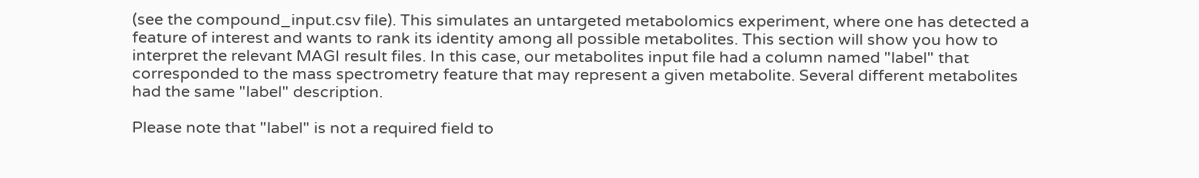(see the compound_input.csv file). This simulates an untargeted metabolomics experiment, where one has detected a feature of interest and wants to rank its identity among all possible metabolites. This section will show you how to interpret the relevant MAGI result files. In this case, our metabolites input file had a column named "label" that corresponded to the mass spectrometry feature that may represent a given metabolite. Several different metabolites had the same "label" description.

Please note that "label" is not a required field to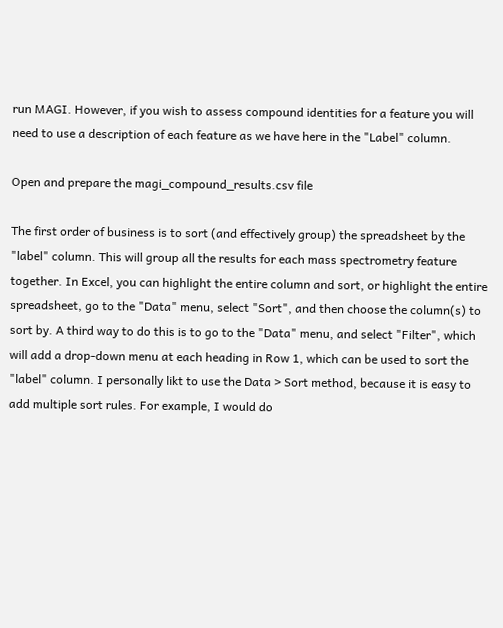run MAGI. However, if you wish to assess compound identities for a feature you will need to use a description of each feature as we have here in the "Label" column.

Open and prepare the magi_compound_results.csv file

The first order of business is to sort (and effectively group) the spreadsheet by the "label" column. This will group all the results for each mass spectrometry feature together. In Excel, you can highlight the entire column and sort, or highlight the entire spreadsheet, go to the "Data" menu, select "Sort", and then choose the column(s) to sort by. A third way to do this is to go to the "Data" menu, and select "Filter", which will add a drop-down menu at each heading in Row 1, which can be used to sort the "label" column. I personally likt to use the Data > Sort method, because it is easy to add multiple sort rules. For example, I would do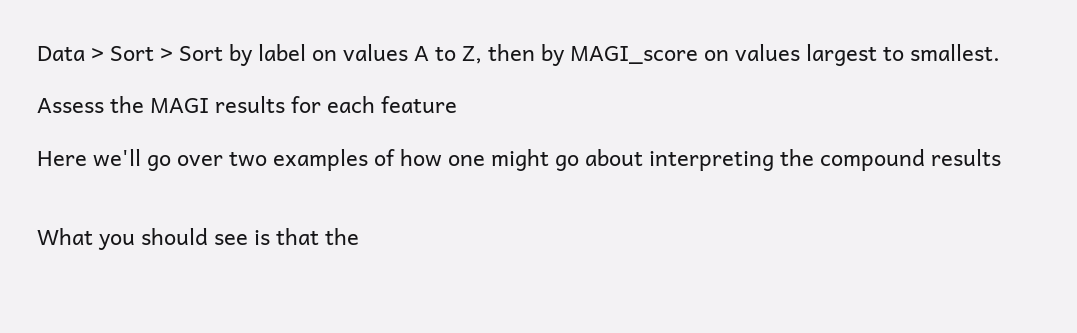Data > Sort > Sort by label on values A to Z, then by MAGI_score on values largest to smallest.

Assess the MAGI results for each feature

Here we'll go over two examples of how one might go about interpreting the compound results


What you should see is that the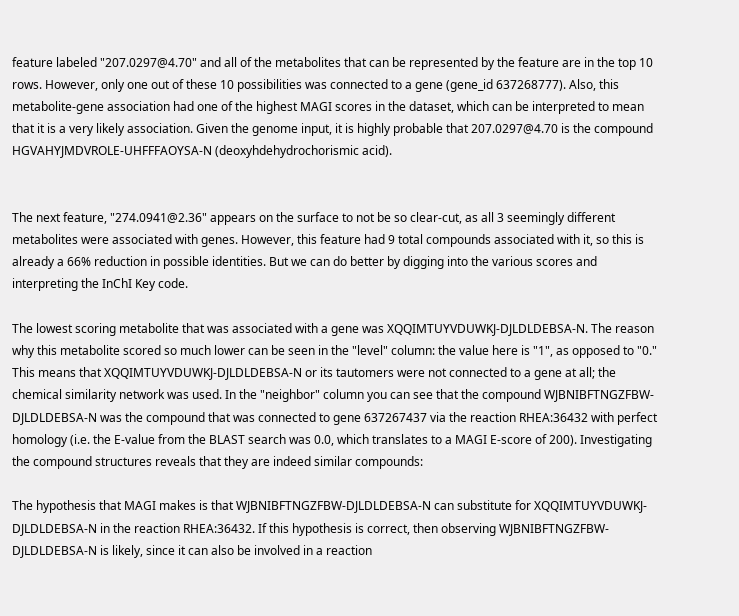feature labeled "207.0297@4.70" and all of the metabolites that can be represented by the feature are in the top 10 rows. However, only one out of these 10 possibilities was connected to a gene (gene_id 637268777). Also, this metabolite-gene association had one of the highest MAGI scores in the dataset, which can be interpreted to mean that it is a very likely association. Given the genome input, it is highly probable that 207.0297@4.70 is the compound HGVAHYJMDVROLE-UHFFFAOYSA-N (deoxyhdehydrochorismic acid).


The next feature, "274.0941@2.36" appears on the surface to not be so clear-cut, as all 3 seemingly different metabolites were associated with genes. However, this feature had 9 total compounds associated with it, so this is already a 66% reduction in possible identities. But we can do better by digging into the various scores and interpreting the InChI Key code.

The lowest scoring metabolite that was associated with a gene was XQQIMTUYVDUWKJ-DJLDLDEBSA-N. The reason why this metabolite scored so much lower can be seen in the "level" column: the value here is "1", as opposed to "0." This means that XQQIMTUYVDUWKJ-DJLDLDEBSA-N or its tautomers were not connected to a gene at all; the chemical similarity network was used. In the "neighbor" column you can see that the compound WJBNIBFTNGZFBW-DJLDLDEBSA-N was the compound that was connected to gene 637267437 via the reaction RHEA:36432 with perfect homology (i.e. the E-value from the BLAST search was 0.0, which translates to a MAGI E-score of 200). Investigating the compound structures reveals that they are indeed similar compounds:

The hypothesis that MAGI makes is that WJBNIBFTNGZFBW-DJLDLDEBSA-N can substitute for XQQIMTUYVDUWKJ-DJLDLDEBSA-N in the reaction RHEA:36432. If this hypothesis is correct, then observing WJBNIBFTNGZFBW-DJLDLDEBSA-N is likely, since it can also be involved in a reaction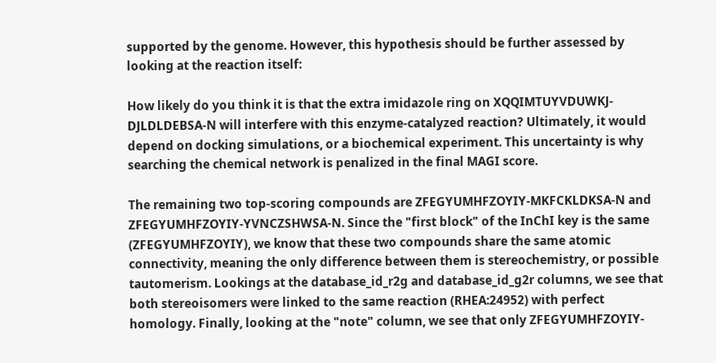supported by the genome. However, this hypothesis should be further assessed by looking at the reaction itself:

How likely do you think it is that the extra imidazole ring on XQQIMTUYVDUWKJ-DJLDLDEBSA-N will interfere with this enzyme-catalyzed reaction? Ultimately, it would depend on docking simulations, or a biochemical experiment. This uncertainty is why searching the chemical network is penalized in the final MAGI score.

The remaining two top-scoring compounds are ZFEGYUMHFZOYIY-MKFCKLDKSA-N and ZFEGYUMHFZOYIY-YVNCZSHWSA-N. Since the "first block" of the InChI key is the same (ZFEGYUMHFZOYIY), we know that these two compounds share the same atomic connectivity, meaning the only difference between them is stereochemistry, or possible tautomerism. Lookings at the database_id_r2g and database_id_g2r columns, we see that both stereoisomers were linked to the same reaction (RHEA:24952) with perfect homology. Finally, looking at the "note" column, we see that only ZFEGYUMHFZOYIY-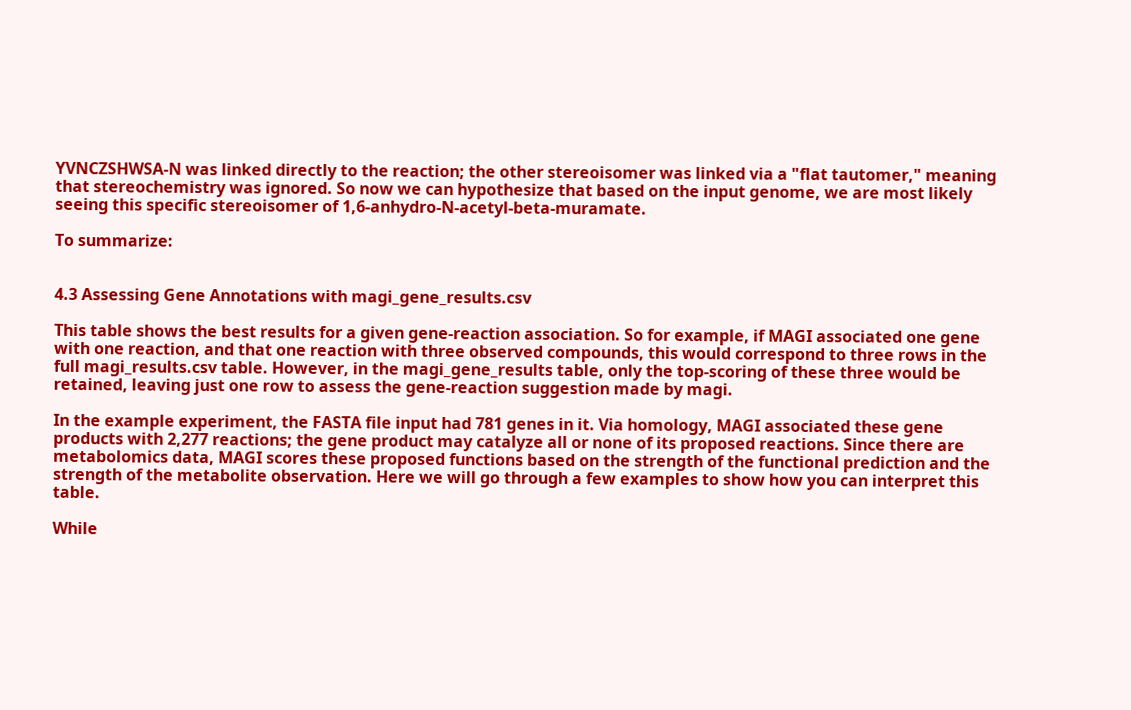YVNCZSHWSA-N was linked directly to the reaction; the other stereoisomer was linked via a "flat tautomer," meaning that stereochemistry was ignored. So now we can hypothesize that based on the input genome, we are most likely seeing this specific stereoisomer of 1,6-anhydro-N-acetyl-beta-muramate.

To summarize:


4.3 Assessing Gene Annotations with magi_gene_results.csv

This table shows the best results for a given gene-reaction association. So for example, if MAGI associated one gene with one reaction, and that one reaction with three observed compounds, this would correspond to three rows in the full magi_results.csv table. However, in the magi_gene_results table, only the top-scoring of these three would be retained, leaving just one row to assess the gene-reaction suggestion made by magi.

In the example experiment, the FASTA file input had 781 genes in it. Via homology, MAGI associated these gene products with 2,277 reactions; the gene product may catalyze all or none of its proposed reactions. Since there are metabolomics data, MAGI scores these proposed functions based on the strength of the functional prediction and the strength of the metabolite observation. Here we will go through a few examples to show how you can interpret this table.

While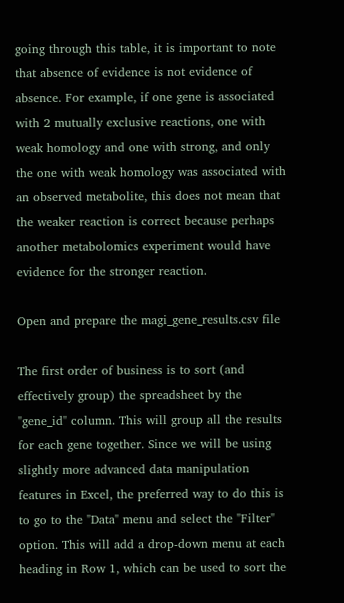going through this table, it is important to note that absence of evidence is not evidence of absence. For example, if one gene is associated with 2 mutually exclusive reactions, one with weak homology and one with strong, and only the one with weak homology was associated with an observed metabolite, this does not mean that the weaker reaction is correct because perhaps another metabolomics experiment would have evidence for the stronger reaction.

Open and prepare the magi_gene_results.csv file

The first order of business is to sort (and effectively group) the spreadsheet by the "gene_id" column. This will group all the results for each gene together. Since we will be using slightly more advanced data manipulation features in Excel, the preferred way to do this is to go to the "Data" menu and select the "Filter" option. This will add a drop-down menu at each heading in Row 1, which can be used to sort the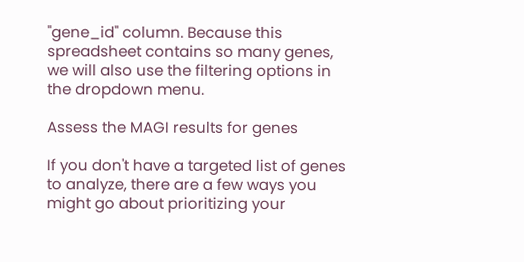"gene_id" column. Because this spreadsheet contains so many genes, we will also use the filtering options in the dropdown menu.

Assess the MAGI results for genes

If you don't have a targeted list of genes to analyze, there are a few ways you might go about prioritizing your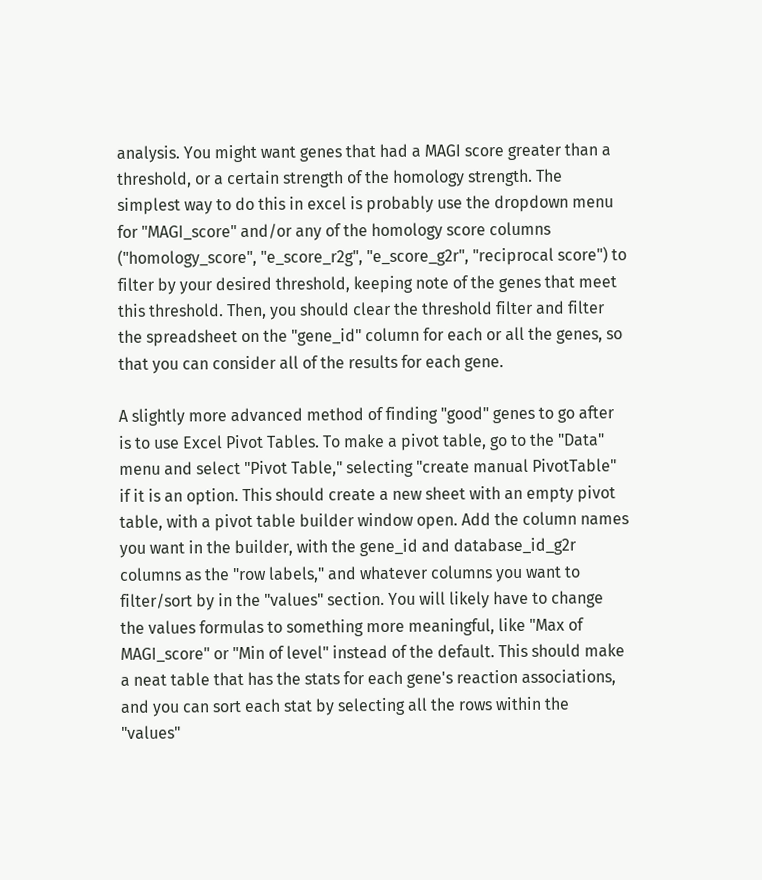analysis. You might want genes that had a MAGI score greater than a threshold, or a certain strength of the homology strength. The simplest way to do this in excel is probably use the dropdown menu for "MAGI_score" and/or any of the homology score columns ("homology_score", "e_score_r2g", "e_score_g2r", "reciprocal score") to filter by your desired threshold, keeping note of the genes that meet this threshold. Then, you should clear the threshold filter and filter the spreadsheet on the "gene_id" column for each or all the genes, so that you can consider all of the results for each gene.

A slightly more advanced method of finding "good" genes to go after is to use Excel Pivot Tables. To make a pivot table, go to the "Data" menu and select "Pivot Table," selecting "create manual PivotTable" if it is an option. This should create a new sheet with an empty pivot table, with a pivot table builder window open. Add the column names you want in the builder, with the gene_id and database_id_g2r columns as the "row labels," and whatever columns you want to filter/sort by in the "values" section. You will likely have to change the values formulas to something more meaningful, like "Max of MAGI_score" or "Min of level" instead of the default. This should make a neat table that has the stats for each gene's reaction associations, and you can sort each stat by selecting all the rows within the "values"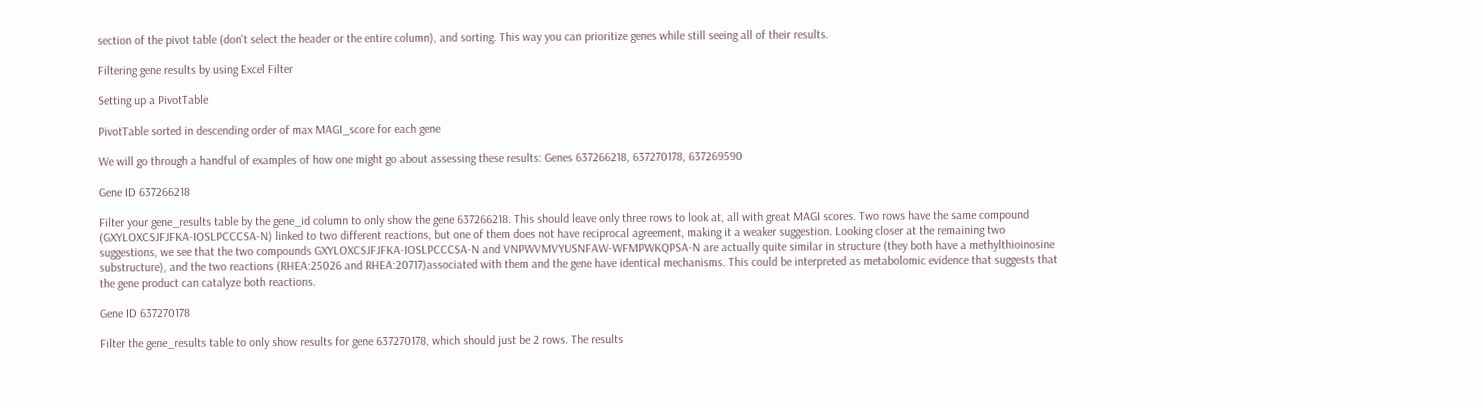section of the pivot table (don't select the header or the entire column), and sorting. This way you can prioritize genes while still seeing all of their results.

Filtering gene results by using Excel Filter

Setting up a PivotTable

PivotTable sorted in descending order of max MAGI_score for each gene

We will go through a handful of examples of how one might go about assessing these results: Genes 637266218, 637270178, 637269590

Gene ID 637266218

Filter your gene_results table by the gene_id column to only show the gene 637266218. This should leave only three rows to look at, all with great MAGI scores. Two rows have the same compound (GXYLOXCSJFJFKA-IOSLPCCCSA-N) linked to two different reactions, but one of them does not have reciprocal agreement, making it a weaker suggestion. Looking closer at the remaining two suggestions, we see that the two compounds GXYLOXCSJFJFKA-IOSLPCCCSA-N and VNPWVMVYUSNFAW-WFMPWKQPSA-N are actually quite similar in structure (they both have a methylthioinosine substructure), and the two reactions (RHEA:25026 and RHEA:20717)associated with them and the gene have identical mechanisms. This could be interpreted as metabolomic evidence that suggests that the gene product can catalyze both reactions.

Gene ID 637270178

Filter the gene_results table to only show results for gene 637270178, which should just be 2 rows. The results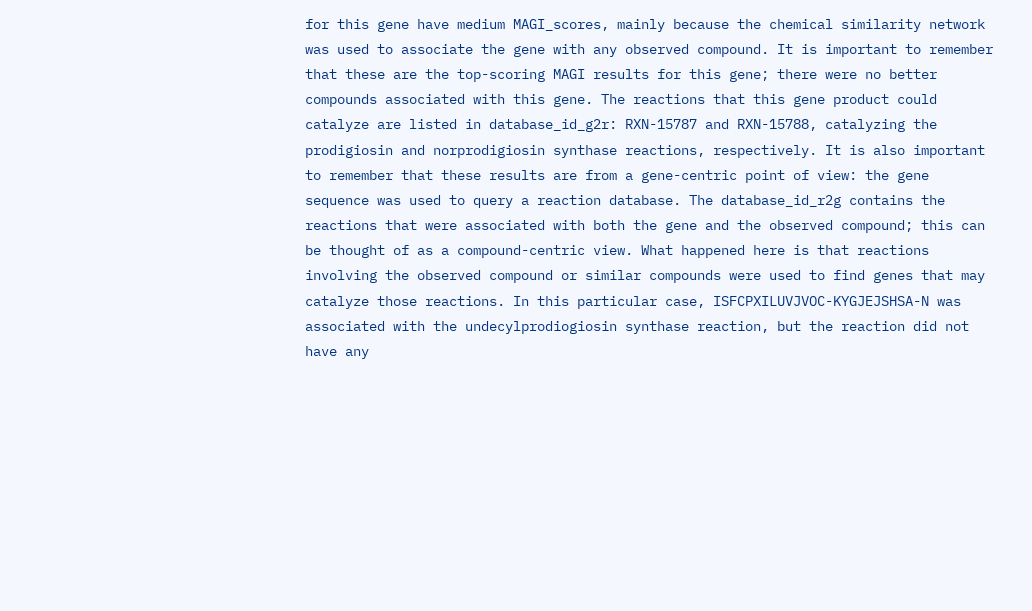for this gene have medium MAGI_scores, mainly because the chemical similarity network was used to associate the gene with any observed compound. It is important to remember that these are the top-scoring MAGI results for this gene; there were no better compounds associated with this gene. The reactions that this gene product could catalyze are listed in database_id_g2r: RXN-15787 and RXN-15788, catalyzing the prodigiosin and norprodigiosin synthase reactions, respectively. It is also important to remember that these results are from a gene-centric point of view: the gene sequence was used to query a reaction database. The database_id_r2g contains the reactions that were associated with both the gene and the observed compound; this can be thought of as a compound-centric view. What happened here is that reactions involving the observed compound or similar compounds were used to find genes that may catalyze those reactions. In this particular case, ISFCPXILUVJVOC-KYGJEJSHSA-N was associated with the undecylprodiogiosin synthase reaction, but the reaction did not have any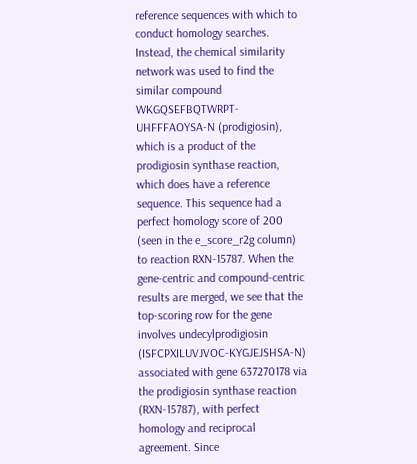reference sequences with which to conduct homology searches. Instead, the chemical similarity network was used to find the similar compound WKGQSEFBQTWRPT-UHFFFAOYSA-N (prodigiosin), which is a product of the prodigiosin synthase reaction, which does have a reference sequence. This sequence had a perfect homology score of 200 (seen in the e_score_r2g column) to reaction RXN-15787. When the gene-centric and compound-centric results are merged, we see that the top-scoring row for the gene involves undecylprodigiosin (ISFCPXILUVJVOC-KYGJEJSHSA-N) associated with gene 637270178 via the prodigiosin synthase reaction (RXN-15787), with perfect homology and reciprocal agreement. Since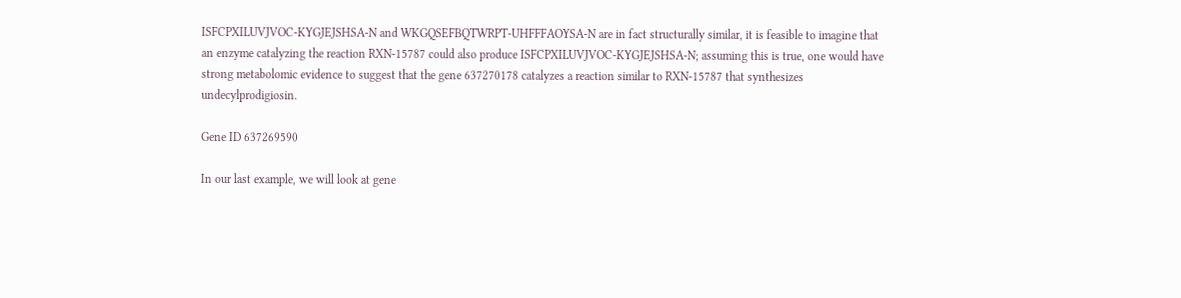ISFCPXILUVJVOC-KYGJEJSHSA-N and WKGQSEFBQTWRPT-UHFFFAOYSA-N are in fact structurally similar, it is feasible to imagine that an enzyme catalyzing the reaction RXN-15787 could also produce ISFCPXILUVJVOC-KYGJEJSHSA-N; assuming this is true, one would have strong metabolomic evidence to suggest that the gene 637270178 catalyzes a reaction similar to RXN-15787 that synthesizes undecylprodigiosin.

Gene ID 637269590

In our last example, we will look at gene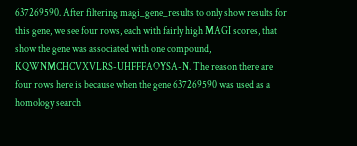637269590. After filtering magi_gene_results to only show results for this gene, we see four rows, each with fairly high MAGI scores, that show the gene was associated with one compound, KQWNMCHCVXVLRS-UHFFFAOYSA-N. The reason there are four rows here is because when the gene 637269590 was used as a homology search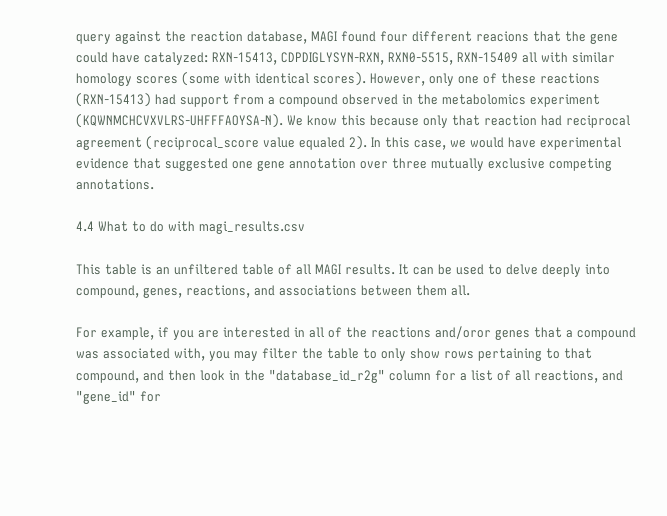query against the reaction database, MAGI found four different reacions that the gene could have catalyzed: RXN-15413, CDPDIGLYSYN-RXN, RXN0-5515, RXN-15409 all with similar homology scores (some with identical scores). However, only one of these reactions (RXN-15413) had support from a compound observed in the metabolomics experiment (KQWNMCHCVXVLRS-UHFFFAOYSA-N). We know this because only that reaction had reciprocal agreement (reciprocal_score value equaled 2). In this case, we would have experimental evidence that suggested one gene annotation over three mutually exclusive competing annotations.

4.4 What to do with magi_results.csv

This table is an unfiltered table of all MAGI results. It can be used to delve deeply into compound, genes, reactions, and associations between them all.

For example, if you are interested in all of the reactions and/oror genes that a compound was associated with, you may filter the table to only show rows pertaining to that compound, and then look in the "database_id_r2g" column for a list of all reactions, and "gene_id" for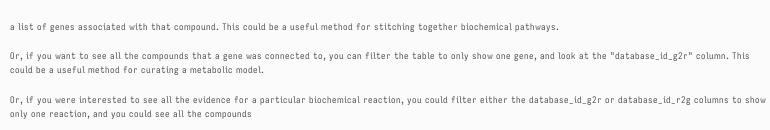a list of genes associated with that compound. This could be a useful method for stitching together biochemical pathways.

Or, if you want to see all the compounds that a gene was connected to, you can filter the table to only show one gene, and look at the "database_id_g2r" column. This could be a useful method for curating a metabolic model.

Or, if you were interested to see all the evidence for a particular biochemical reaction, you could filter either the database_id_g2r or database_id_r2g columns to show only one reaction, and you could see all the compounds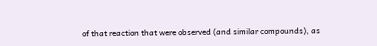of that reaction that were observed (and similar compounds), as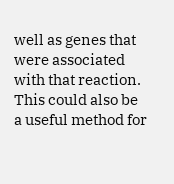well as genes that were associated with that reaction. This could also be a useful method for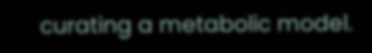curating a metabolic model.